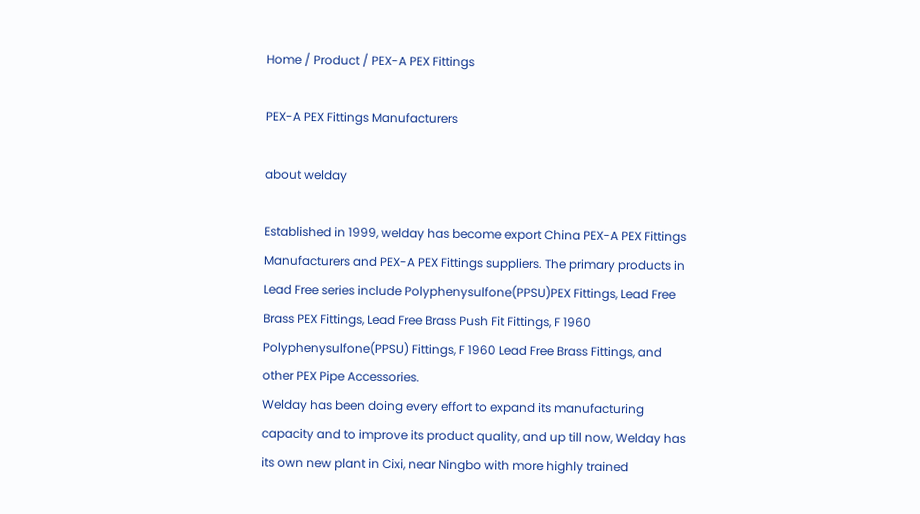Home / Product / PEX-A PEX Fittings

PEX-A PEX Fittings Manufacturers

about welday

Established in 1999, welday has become export China PEX-A PEX Fittings Manufacturers and PEX-A PEX Fittings suppliers. The primary products in Lead Free series include Polyphenysulfone(PPSU)PEX Fittings, Lead Free Brass PEX Fittings, Lead Free Brass Push Fit Fittings, F 1960 Polyphenysulfone(PPSU) Fittings, F 1960 Lead Free Brass Fittings, and other PEX Pipe Accessories.
Welday has been doing every effort to expand its manufacturing capacity and to improve its product quality, and up till now, Welday has its own new plant in Cixi, near Ningbo with more highly trained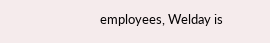employees, Welday is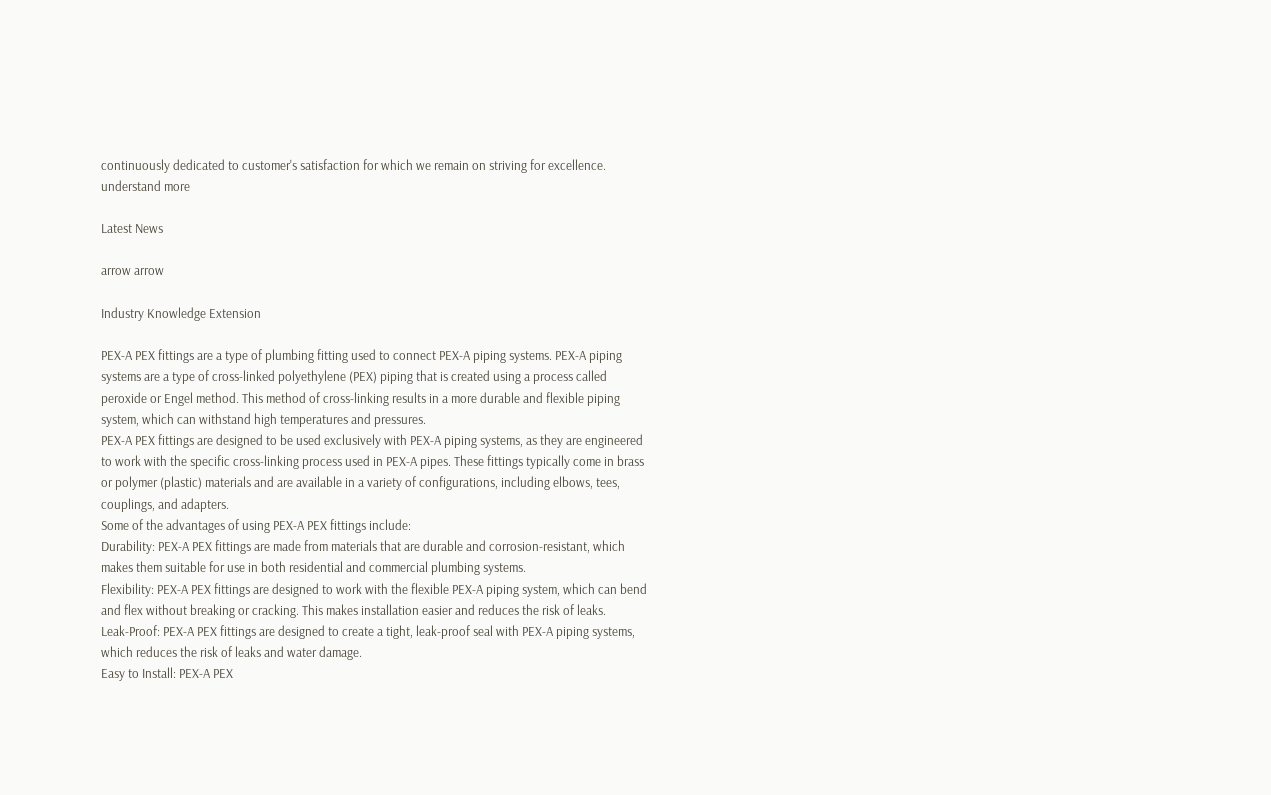continuously dedicated to customer's satisfaction for which we remain on striving for excellence.
understand more

Latest News

arrow arrow

Industry Knowledge Extension

PEX-A PEX fittings are a type of plumbing fitting used to connect PEX-A piping systems. PEX-A piping systems are a type of cross-linked polyethylene (PEX) piping that is created using a process called peroxide or Engel method. This method of cross-linking results in a more durable and flexible piping system, which can withstand high temperatures and pressures.
PEX-A PEX fittings are designed to be used exclusively with PEX-A piping systems, as they are engineered to work with the specific cross-linking process used in PEX-A pipes. These fittings typically come in brass or polymer (plastic) materials and are available in a variety of configurations, including elbows, tees, couplings, and adapters.
Some of the advantages of using PEX-A PEX fittings include:
Durability: PEX-A PEX fittings are made from materials that are durable and corrosion-resistant, which makes them suitable for use in both residential and commercial plumbing systems.
Flexibility: PEX-A PEX fittings are designed to work with the flexible PEX-A piping system, which can bend and flex without breaking or cracking. This makes installation easier and reduces the risk of leaks.
Leak-Proof: PEX-A PEX fittings are designed to create a tight, leak-proof seal with PEX-A piping systems, which reduces the risk of leaks and water damage.
Easy to Install: PEX-A PEX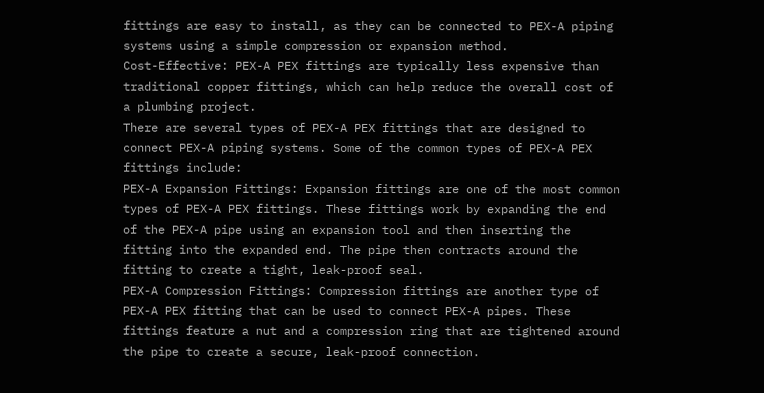fittings are easy to install, as they can be connected to PEX-A piping systems using a simple compression or expansion method.
Cost-Effective: PEX-A PEX fittings are typically less expensive than traditional copper fittings, which can help reduce the overall cost of a plumbing project.
There are several types of PEX-A PEX fittings that are designed to connect PEX-A piping systems. Some of the common types of PEX-A PEX fittings include:
PEX-A Expansion Fittings: Expansion fittings are one of the most common types of PEX-A PEX fittings. These fittings work by expanding the end of the PEX-A pipe using an expansion tool and then inserting the fitting into the expanded end. The pipe then contracts around the fitting to create a tight, leak-proof seal.
PEX-A Compression Fittings: Compression fittings are another type of PEX-A PEX fitting that can be used to connect PEX-A pipes. These fittings feature a nut and a compression ring that are tightened around the pipe to create a secure, leak-proof connection.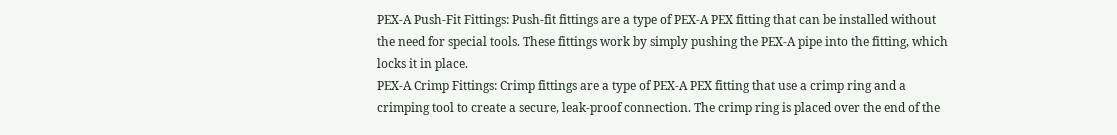PEX-A Push-Fit Fittings: Push-fit fittings are a type of PEX-A PEX fitting that can be installed without the need for special tools. These fittings work by simply pushing the PEX-A pipe into the fitting, which locks it in place.
PEX-A Crimp Fittings: Crimp fittings are a type of PEX-A PEX fitting that use a crimp ring and a crimping tool to create a secure, leak-proof connection. The crimp ring is placed over the end of the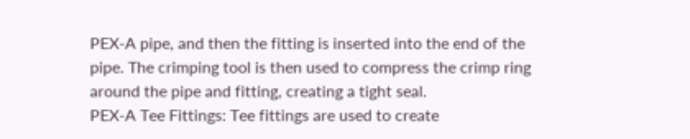PEX-A pipe, and then the fitting is inserted into the end of the pipe. The crimping tool is then used to compress the crimp ring around the pipe and fitting, creating a tight seal.
PEX-A Tee Fittings: Tee fittings are used to create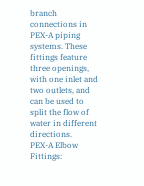branch connections in PEX-A piping systems. These fittings feature three openings, with one inlet and two outlets, and can be used to split the flow of water in different directions.
PEX-A Elbow Fittings: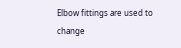Elbow fittings are used to change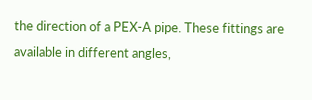the direction of a PEX-A pipe. These fittings are available in different angles,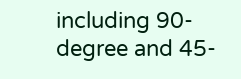including 90-degree and 45-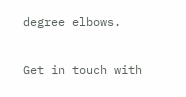degree elbows.

Get in touch with